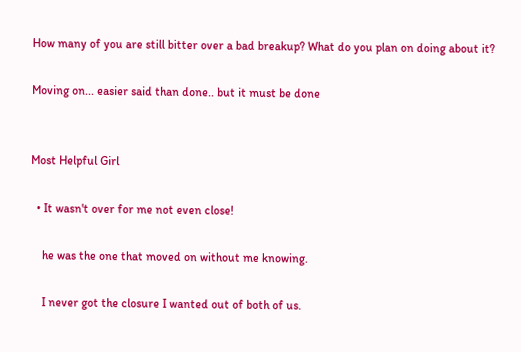How many of you are still bitter over a bad breakup? What do you plan on doing about it?

Moving on... easier said than done.. but it must be done


Most Helpful Girl

  • It wasn't over for me not even close!

    he was the one that moved on without me knowing.

    I never got the closure I wanted out of both of us.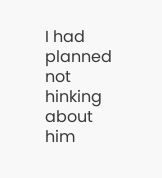I had planned not hinking about him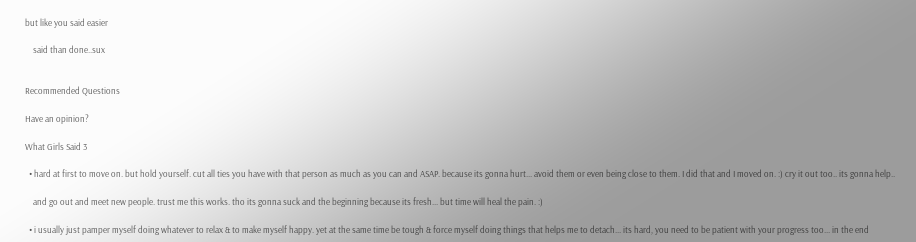but like you said easier

    said than done..sux


Recommended Questions

Have an opinion?

What Girls Said 3

  • hard at first to move on. but hold yourself. cut all ties you have with that person as much as you can and ASAP. because its gonna hurt... avoid them or even being close to them. I did that and I moved on. :) cry it out too.. its gonna help..

    and go out and meet new people. trust me this works. tho its gonna suck and the beginning because its fresh... but time will heal the pain. :)

  • i usually just pamper myself doing whatever to relax & to make myself happy. yet at the same time be tough & force myself doing things that helps me to detach... its hard, you need to be patient with your progress too... in the end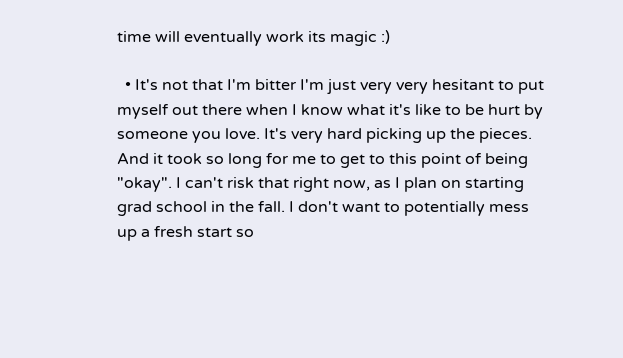time will eventually work its magic :)

  • It's not that I'm bitter I'm just very very hesitant to put myself out there when I know what it's like to be hurt by someone you love. It's very hard picking up the pieces. And it took so long for me to get to this point of being "okay". I can't risk that right now, as I plan on starting grad school in the fall. I don't want to potentially mess up a fresh start so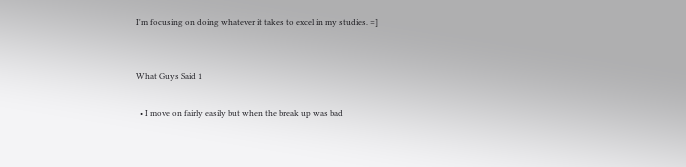I'm focusing on doing whatever it takes to excel in my studies. =]


What Guys Said 1

  • I move on fairly easily but when the break up was bad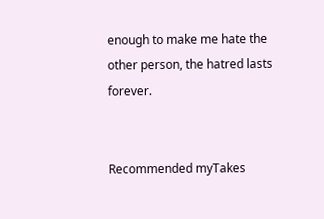enough to make me hate the other person, the hatred lasts forever.


Recommended myTakes